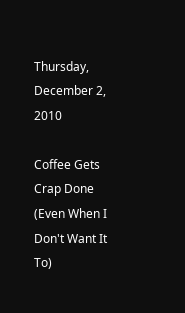Thursday, December 2, 2010

Coffee Gets Crap Done (Even When I Don't Want It To)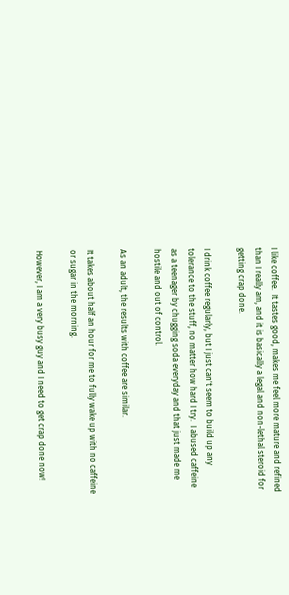I like coffee.  It tastes good, makes me feel more mature and refined than I really am, and it is basically a legal and non-lethal steroid for getting crap done.

I drink coffee regularly, but I just can't seem to build up any tolerance to the stuff, no matter how hard I try.  I abused caffeine as a teenager by chugging soda everyday and that just made me hostile and out of control.

As an adult, the results with coffee are similar.

It takes about half an hour for me to fully wake up with no caffeine or sugar in the morning.

However, I am a very busy guy and I need to get crap done now!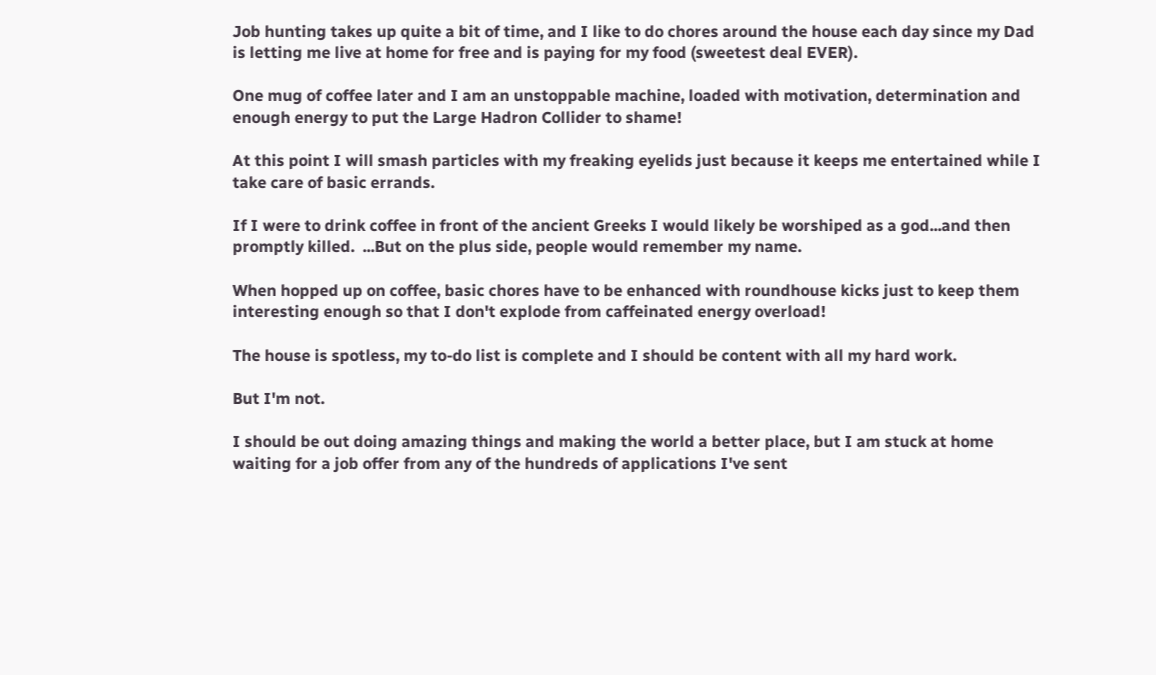Job hunting takes up quite a bit of time, and I like to do chores around the house each day since my Dad is letting me live at home for free and is paying for my food (sweetest deal EVER).

One mug of coffee later and I am an unstoppable machine, loaded with motivation, determination and enough energy to put the Large Hadron Collider to shame!

At this point I will smash particles with my freaking eyelids just because it keeps me entertained while I take care of basic errands.

If I were to drink coffee in front of the ancient Greeks I would likely be worshiped as a god...and then promptly killed.  ...But on the plus side, people would remember my name.

When hopped up on coffee, basic chores have to be enhanced with roundhouse kicks just to keep them interesting enough so that I don't explode from caffeinated energy overload!

The house is spotless, my to-do list is complete and I should be content with all my hard work.

But I'm not.

I should be out doing amazing things and making the world a better place, but I am stuck at home waiting for a job offer from any of the hundreds of applications I've sent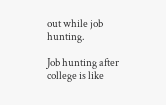out while job hunting.

Job hunting after college is like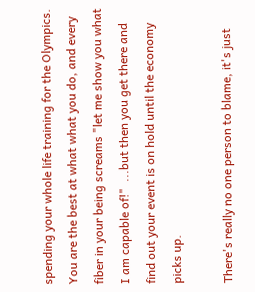spending your whole life training for the Olympics.  You are the best at what what you do, and every fiber in your being screams "let me show you what I am capable of!"  ...but then you get there and find out your event is on hold until the economy picks up.

There's really no one person to blame, it's just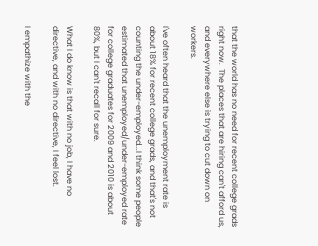that the world has no need for recent college grads right now.  The places that are hiring can't afford us, and everywhere else is trying to cut down on workers.

I've often heard that the unemployment rate is about 18% for recent college grads, and that's not counting the under-employed...I think some people estimated that unemployed/under-employed rate for college graduates for 2009 and 2010 is about 80%, but I can't recall for sure.

What I do know is that with no job, I have no directive, and with no directive, I feel lost.

I empathize with the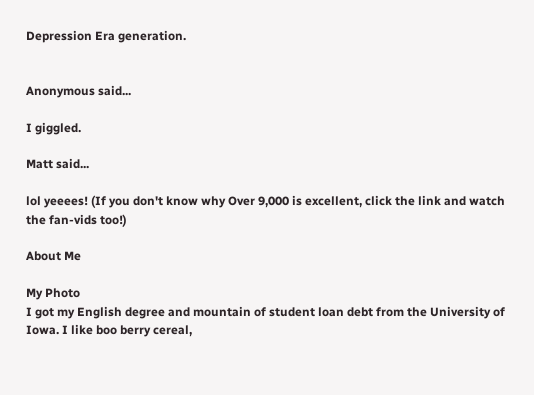Depression Era generation.


Anonymous said...

I giggled.

Matt said...

lol yeeees! (If you don't know why Over 9,000 is excellent, click the link and watch the fan-vids too!)

About Me

My Photo
I got my English degree and mountain of student loan debt from the University of Iowa. I like boo berry cereal,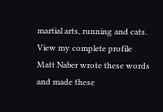martial arts, running and cats.
View my complete profile
Matt Naber wrote these words and made these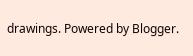drawings. Powered by Blogger.